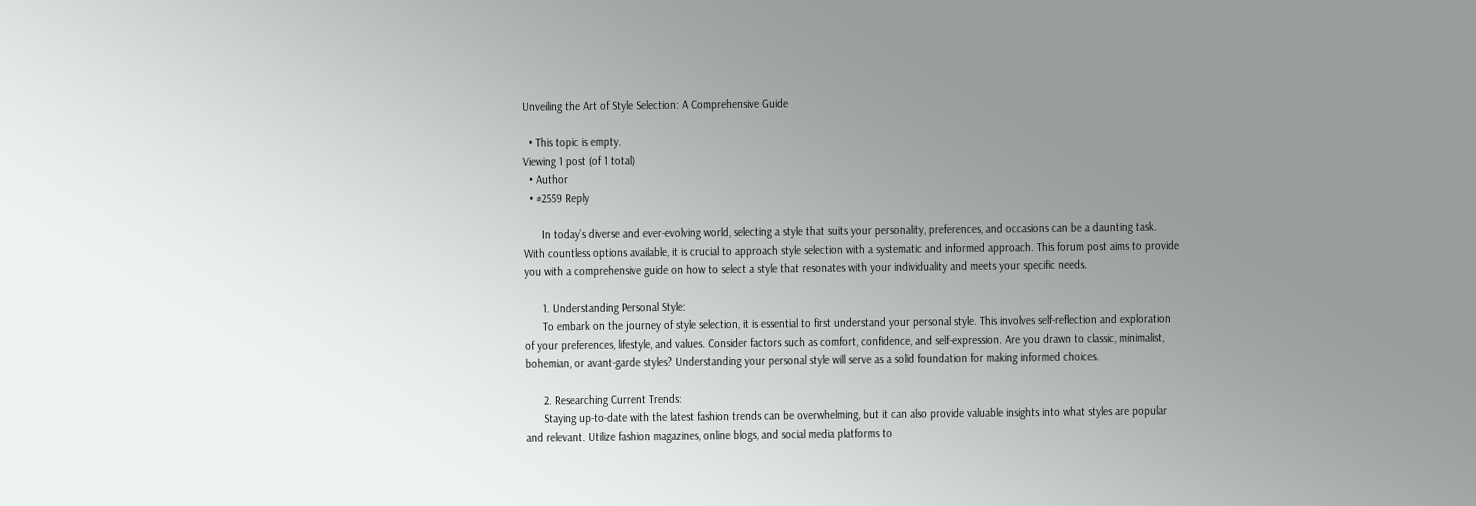Unveiling the Art of Style Selection: A Comprehensive Guide

  • This topic is empty.
Viewing 1 post (of 1 total)
  • Author
  • #2559 Reply

      In today’s diverse and ever-evolving world, selecting a style that suits your personality, preferences, and occasions can be a daunting task. With countless options available, it is crucial to approach style selection with a systematic and informed approach. This forum post aims to provide you with a comprehensive guide on how to select a style that resonates with your individuality and meets your specific needs.

      1. Understanding Personal Style:
      To embark on the journey of style selection, it is essential to first understand your personal style. This involves self-reflection and exploration of your preferences, lifestyle, and values. Consider factors such as comfort, confidence, and self-expression. Are you drawn to classic, minimalist, bohemian, or avant-garde styles? Understanding your personal style will serve as a solid foundation for making informed choices.

      2. Researching Current Trends:
      Staying up-to-date with the latest fashion trends can be overwhelming, but it can also provide valuable insights into what styles are popular and relevant. Utilize fashion magazines, online blogs, and social media platforms to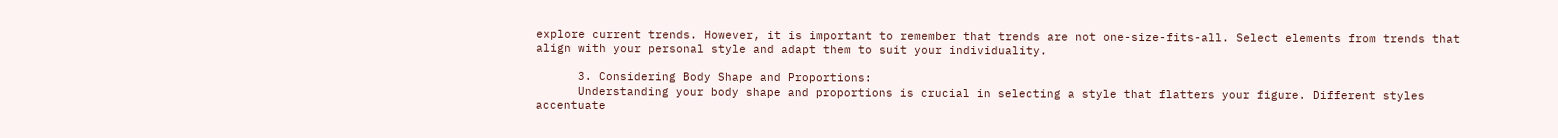explore current trends. However, it is important to remember that trends are not one-size-fits-all. Select elements from trends that align with your personal style and adapt them to suit your individuality.

      3. Considering Body Shape and Proportions:
      Understanding your body shape and proportions is crucial in selecting a style that flatters your figure. Different styles accentuate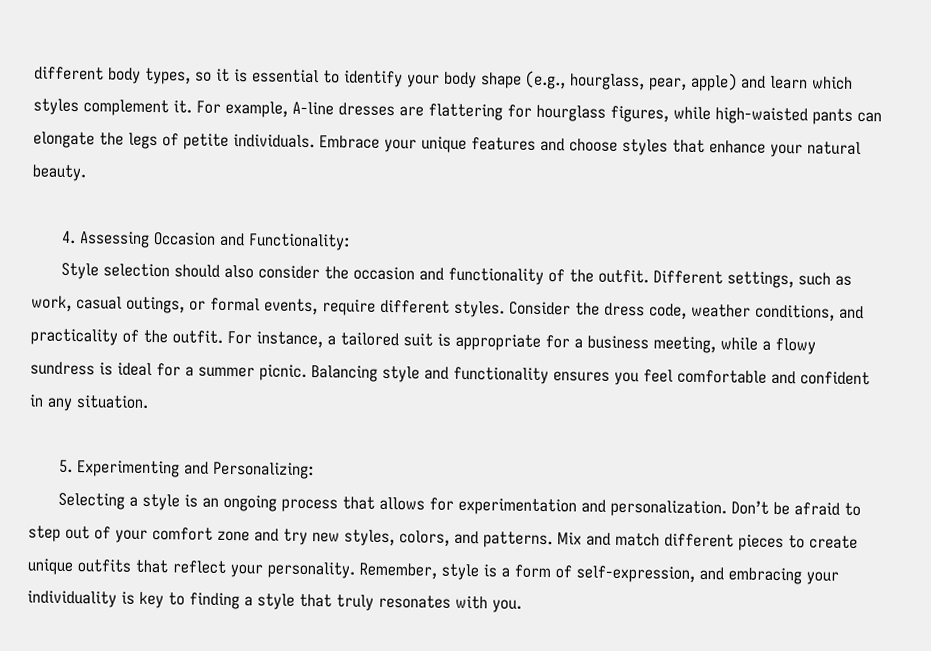different body types, so it is essential to identify your body shape (e.g., hourglass, pear, apple) and learn which styles complement it. For example, A-line dresses are flattering for hourglass figures, while high-waisted pants can elongate the legs of petite individuals. Embrace your unique features and choose styles that enhance your natural beauty.

      4. Assessing Occasion and Functionality:
      Style selection should also consider the occasion and functionality of the outfit. Different settings, such as work, casual outings, or formal events, require different styles. Consider the dress code, weather conditions, and practicality of the outfit. For instance, a tailored suit is appropriate for a business meeting, while a flowy sundress is ideal for a summer picnic. Balancing style and functionality ensures you feel comfortable and confident in any situation.

      5. Experimenting and Personalizing:
      Selecting a style is an ongoing process that allows for experimentation and personalization. Don’t be afraid to step out of your comfort zone and try new styles, colors, and patterns. Mix and match different pieces to create unique outfits that reflect your personality. Remember, style is a form of self-expression, and embracing your individuality is key to finding a style that truly resonates with you.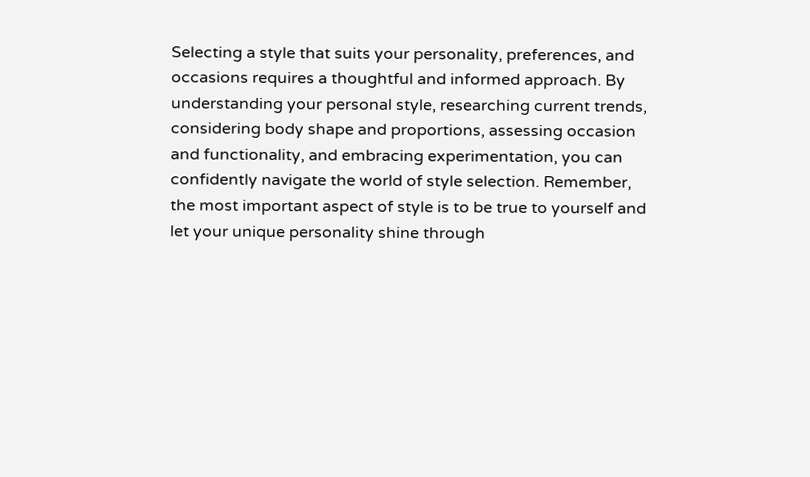Selecting a style that suits your personality, preferences, and occasions requires a thoughtful and informed approach. By understanding your personal style, researching current trends, considering body shape and proportions, assessing occasion and functionality, and embracing experimentation, you can confidently navigate the world of style selection. Remember, the most important aspect of style is to be true to yourself and let your unique personality shine through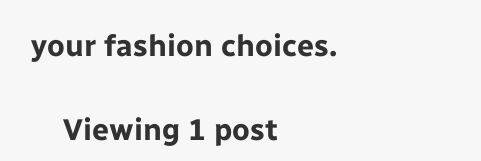your fashion choices.

    Viewing 1 post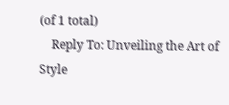(of 1 total)
    Reply To: Unveiling the Art of Style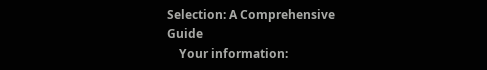Selection: A Comprehensive Guide
    Your information: